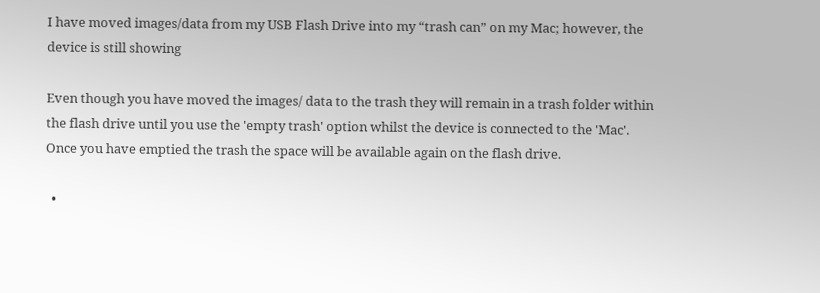I have moved images/data from my USB Flash Drive into my “trash can” on my Mac; however, the device is still showing

Even though you have moved the images/ data to the trash they will remain in a trash folder within the flash drive until you use the 'empty trash' option whilst the device is connected to the 'Mac'. Once you have emptied the trash the space will be available again on the flash drive.

  •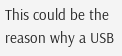This could be the reason why a USB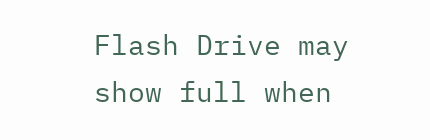Flash Drive may show full when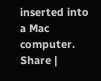inserted into a Mac computer.
Share |